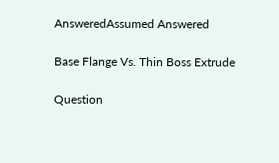AnsweredAssumed Answered

Base Flange Vs. Thin Boss Extrude

Question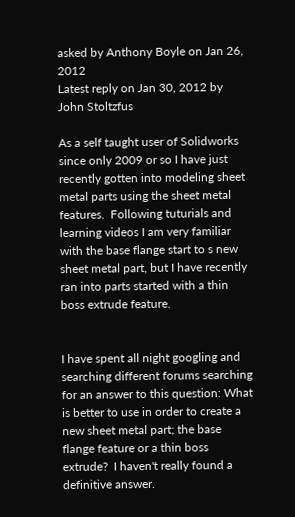asked by Anthony Boyle on Jan 26, 2012
Latest reply on Jan 30, 2012 by John Stoltzfus

As a self taught user of Solidworks since only 2009 or so I have just recently gotten into modeling sheet metal parts using the sheet metal features.  Following tuturials and learning videos I am very familiar with the base flange start to s new sheet metal part, but I have recently ran into parts started with a thin boss extrude feature.


I have spent all night googling and searching different forums searching for an answer to this question: What is better to use in order to create a new sheet metal part; the base flange feature or a thin boss extrude?  I haven't really found a definitive answer.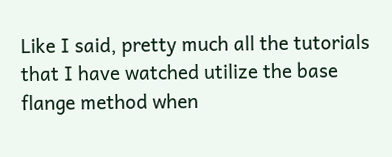Like I said, pretty much all the tutorials that I have watched utilize the base flange method when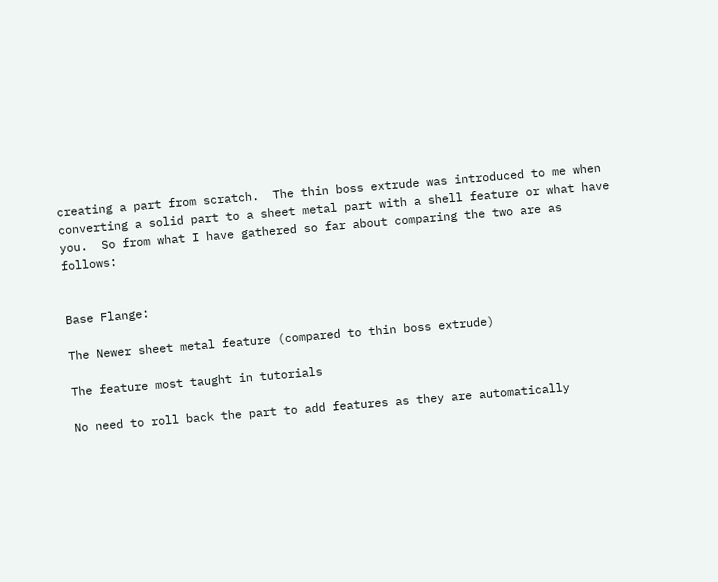creating a part from scratch.  The thin boss extrude was introduced to me when converting a solid part to a sheet metal part with a shell feature or what have you.  So from what I have gathered so far about comparing the two are as follows:


Base Flange:

The Newer sheet metal feature (compared to thin boss extrude)

The feature most taught in tutorials

No need to roll back the part to add features as they are automatically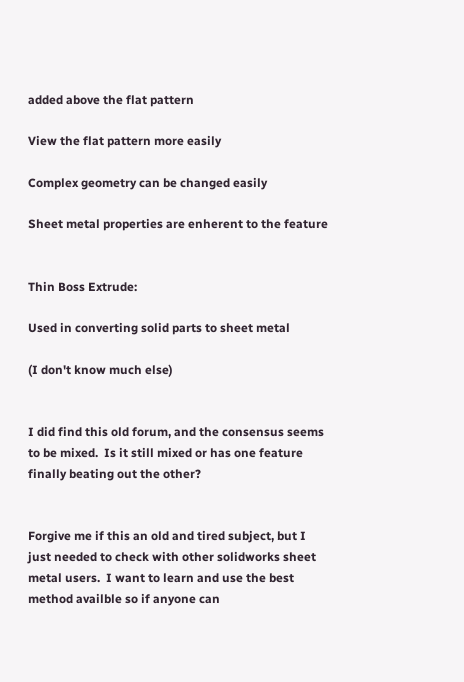added above the flat pattern

View the flat pattern more easily

Complex geometry can be changed easily

Sheet metal properties are enherent to the feature


Thin Boss Extrude:

Used in converting solid parts to sheet metal

(I don't know much else)


I did find this old forum, and the consensus seems to be mixed.  Is it still mixed or has one feature finally beating out the other?


Forgive me if this an old and tired subject, but I just needed to check with other solidworks sheet metal users.  I want to learn and use the best method availble so if anyone can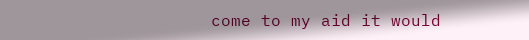come to my aid it would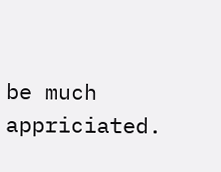be much appriciated.